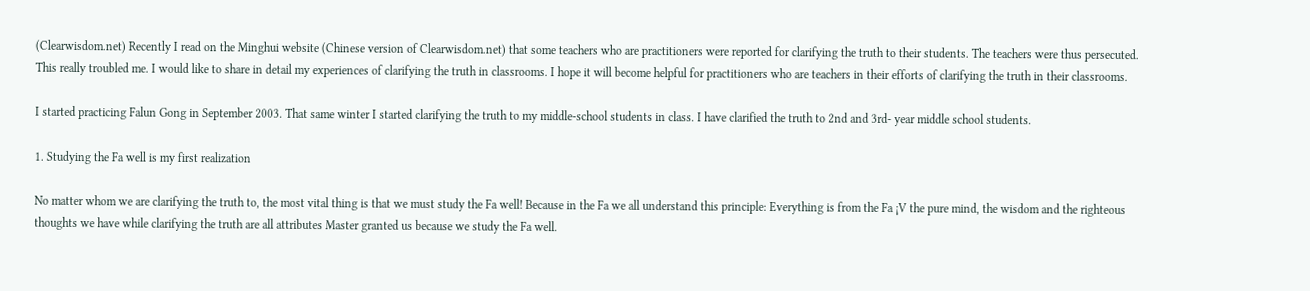(Clearwisdom.net) Recently I read on the Minghui website (Chinese version of Clearwisdom.net) that some teachers who are practitioners were reported for clarifying the truth to their students. The teachers were thus persecuted. This really troubled me. I would like to share in detail my experiences of clarifying the truth in classrooms. I hope it will become helpful for practitioners who are teachers in their efforts of clarifying the truth in their classrooms.

I started practicing Falun Gong in September 2003. That same winter I started clarifying the truth to my middle-school students in class. I have clarified the truth to 2nd and 3rd- year middle school students.

1. Studying the Fa well is my first realization

No matter whom we are clarifying the truth to, the most vital thing is that we must study the Fa well! Because in the Fa we all understand this principle: Everything is from the Fa ¡V the pure mind, the wisdom and the righteous thoughts we have while clarifying the truth are all attributes Master granted us because we study the Fa well.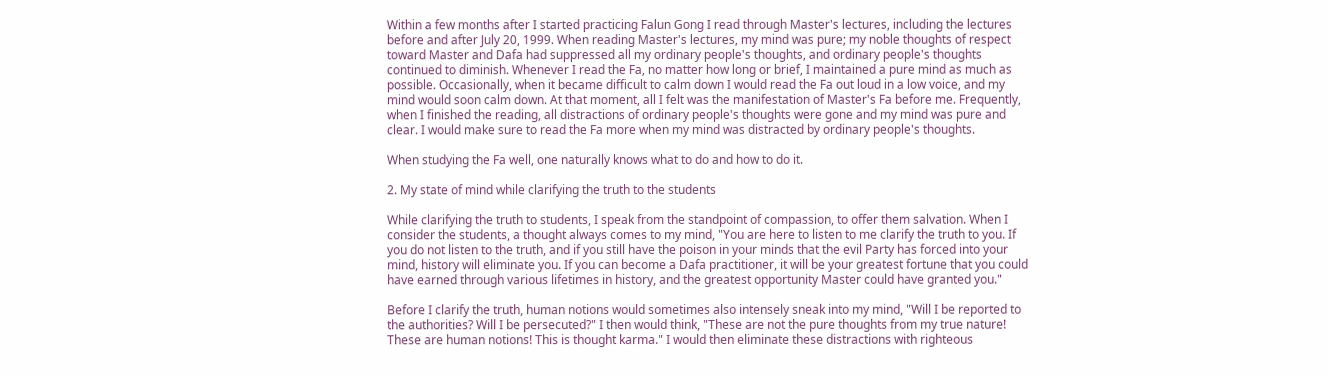Within a few months after I started practicing Falun Gong I read through Master's lectures, including the lectures before and after July 20, 1999. When reading Master's lectures, my mind was pure; my noble thoughts of respect toward Master and Dafa had suppressed all my ordinary people's thoughts, and ordinary people's thoughts continued to diminish. Whenever I read the Fa, no matter how long or brief, I maintained a pure mind as much as possible. Occasionally, when it became difficult to calm down I would read the Fa out loud in a low voice, and my mind would soon calm down. At that moment, all I felt was the manifestation of Master's Fa before me. Frequently, when I finished the reading, all distractions of ordinary people's thoughts were gone and my mind was pure and clear. I would make sure to read the Fa more when my mind was distracted by ordinary people's thoughts.

When studying the Fa well, one naturally knows what to do and how to do it.

2. My state of mind while clarifying the truth to the students

While clarifying the truth to students, I speak from the standpoint of compassion, to offer them salvation. When I consider the students, a thought always comes to my mind, "You are here to listen to me clarify the truth to you. If you do not listen to the truth, and if you still have the poison in your minds that the evil Party has forced into your mind, history will eliminate you. If you can become a Dafa practitioner, it will be your greatest fortune that you could have earned through various lifetimes in history, and the greatest opportunity Master could have granted you."

Before I clarify the truth, human notions would sometimes also intensely sneak into my mind, "Will I be reported to the authorities? Will I be persecuted?" I then would think, "These are not the pure thoughts from my true nature! These are human notions! This is thought karma." I would then eliminate these distractions with righteous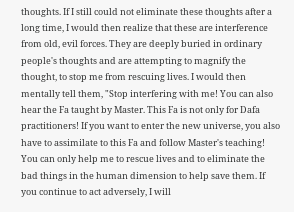thoughts. If I still could not eliminate these thoughts after a long time, I would then realize that these are interference from old, evil forces. They are deeply buried in ordinary people's thoughts and are attempting to magnify the thought, to stop me from rescuing lives. I would then mentally tell them, "Stop interfering with me! You can also hear the Fa taught by Master. This Fa is not only for Dafa practitioners! If you want to enter the new universe, you also have to assimilate to this Fa and follow Master's teaching! You can only help me to rescue lives and to eliminate the bad things in the human dimension to help save them. If you continue to act adversely, I will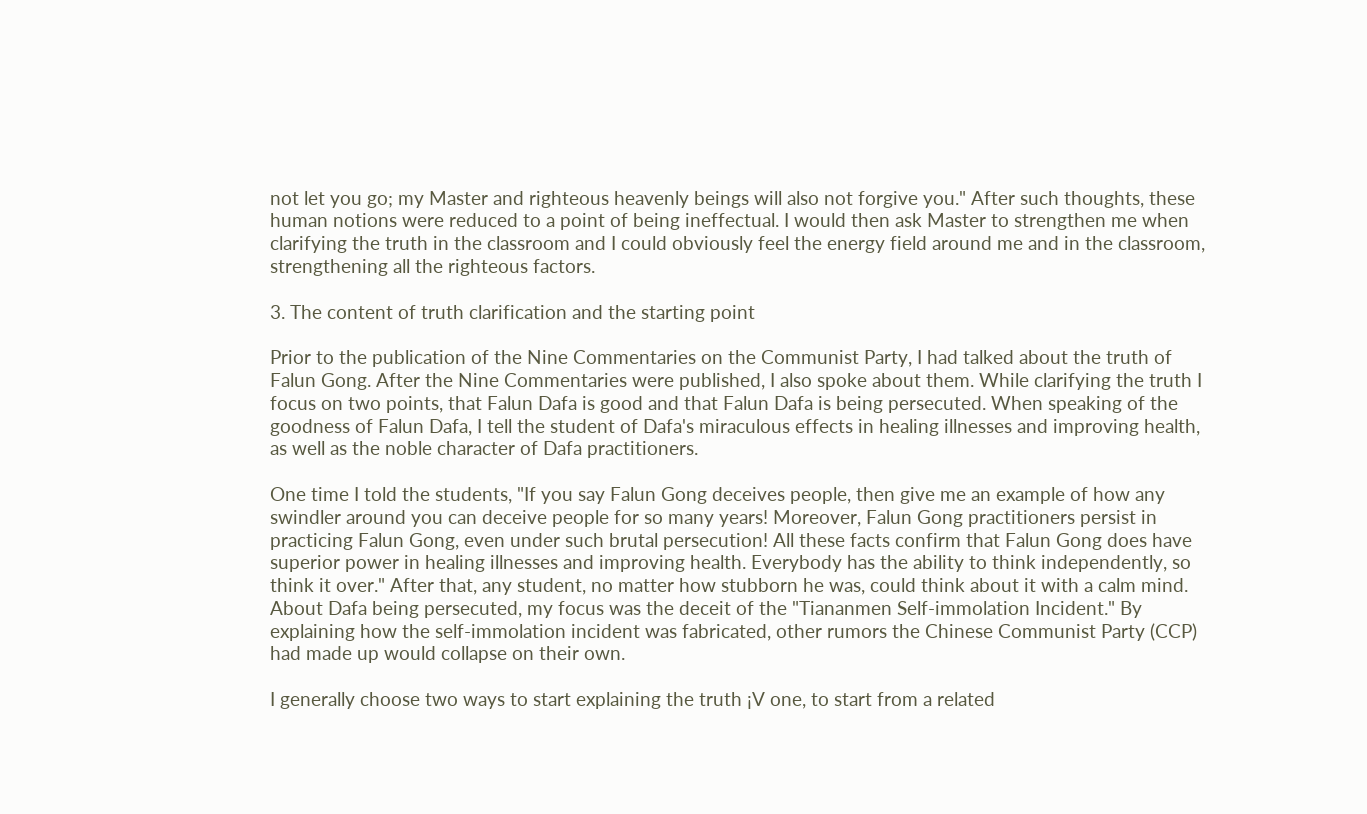not let you go; my Master and righteous heavenly beings will also not forgive you." After such thoughts, these human notions were reduced to a point of being ineffectual. I would then ask Master to strengthen me when clarifying the truth in the classroom and I could obviously feel the energy field around me and in the classroom, strengthening all the righteous factors.

3. The content of truth clarification and the starting point

Prior to the publication of the Nine Commentaries on the Communist Party, I had talked about the truth of Falun Gong. After the Nine Commentaries were published, I also spoke about them. While clarifying the truth I focus on two points, that Falun Dafa is good and that Falun Dafa is being persecuted. When speaking of the goodness of Falun Dafa, I tell the student of Dafa's miraculous effects in healing illnesses and improving health, as well as the noble character of Dafa practitioners.

One time I told the students, "If you say Falun Gong deceives people, then give me an example of how any swindler around you can deceive people for so many years! Moreover, Falun Gong practitioners persist in practicing Falun Gong, even under such brutal persecution! All these facts confirm that Falun Gong does have superior power in healing illnesses and improving health. Everybody has the ability to think independently, so think it over." After that, any student, no matter how stubborn he was, could think about it with a calm mind. About Dafa being persecuted, my focus was the deceit of the "Tiananmen Self-immolation Incident." By explaining how the self-immolation incident was fabricated, other rumors the Chinese Communist Party (CCP) had made up would collapse on their own.

I generally choose two ways to start explaining the truth ¡V one, to start from a related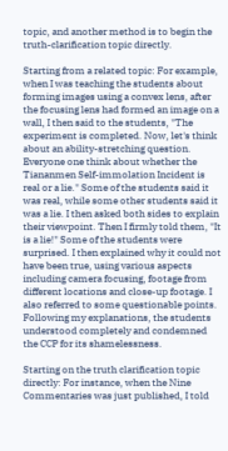topic, and another method is to begin the truth-clarification topic directly.

Starting from a related topic: For example, when I was teaching the students about forming images using a convex lens, after the focusing lens had formed an image on a wall, I then said to the students, "The experiment is completed. Now, let's think about an ability-stretching question. Everyone one think about whether the Tiananmen Self-immolation Incident is real or a lie." Some of the students said it was real, while some other students said it was a lie. I then asked both sides to explain their viewpoint. Then I firmly told them, "It is a lie!" Some of the students were surprised. I then explained why it could not have been true, using various aspects including camera focusing, footage from different locations and close-up footage. I also referred to some questionable points. Following my explanations, the students understood completely and condemned the CCP for its shamelessness.

Starting on the truth clarification topic directly: For instance, when the Nine Commentaries was just published, I told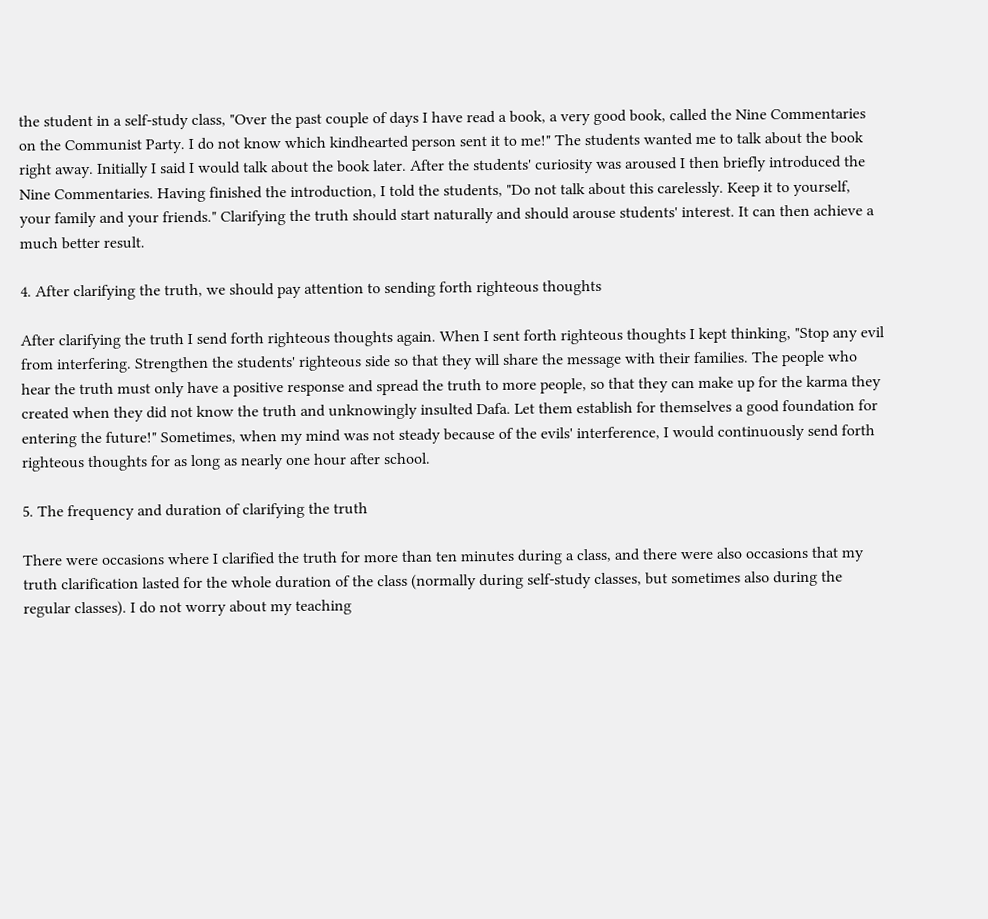the student in a self-study class, "Over the past couple of days I have read a book, a very good book, called the Nine Commentaries on the Communist Party. I do not know which kindhearted person sent it to me!" The students wanted me to talk about the book right away. Initially I said I would talk about the book later. After the students' curiosity was aroused I then briefly introduced the Nine Commentaries. Having finished the introduction, I told the students, "Do not talk about this carelessly. Keep it to yourself, your family and your friends." Clarifying the truth should start naturally and should arouse students' interest. It can then achieve a much better result.

4. After clarifying the truth, we should pay attention to sending forth righteous thoughts

After clarifying the truth I send forth righteous thoughts again. When I sent forth righteous thoughts I kept thinking, "Stop any evil from interfering. Strengthen the students' righteous side so that they will share the message with their families. The people who hear the truth must only have a positive response and spread the truth to more people, so that they can make up for the karma they created when they did not know the truth and unknowingly insulted Dafa. Let them establish for themselves a good foundation for entering the future!" Sometimes, when my mind was not steady because of the evils' interference, I would continuously send forth righteous thoughts for as long as nearly one hour after school.

5. The frequency and duration of clarifying the truth

There were occasions where I clarified the truth for more than ten minutes during a class, and there were also occasions that my truth clarification lasted for the whole duration of the class (normally during self-study classes, but sometimes also during the regular classes). I do not worry about my teaching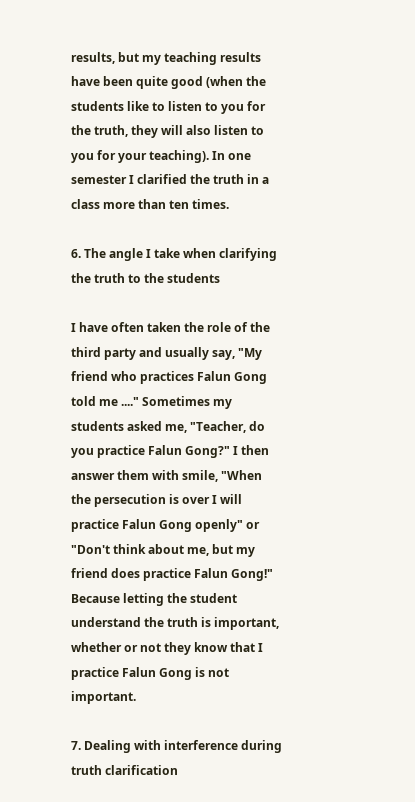results, but my teaching results have been quite good (when the students like to listen to you for the truth, they will also listen to you for your teaching). In one semester I clarified the truth in a class more than ten times.

6. The angle I take when clarifying the truth to the students

I have often taken the role of the third party and usually say, "My friend who practices Falun Gong told me ...." Sometimes my students asked me, "Teacher, do you practice Falun Gong?" I then answer them with smile, "When the persecution is over I will practice Falun Gong openly" or "Don't think about me, but my friend does practice Falun Gong!" Because letting the student understand the truth is important, whether or not they know that I practice Falun Gong is not important.

7. Dealing with interference during truth clarification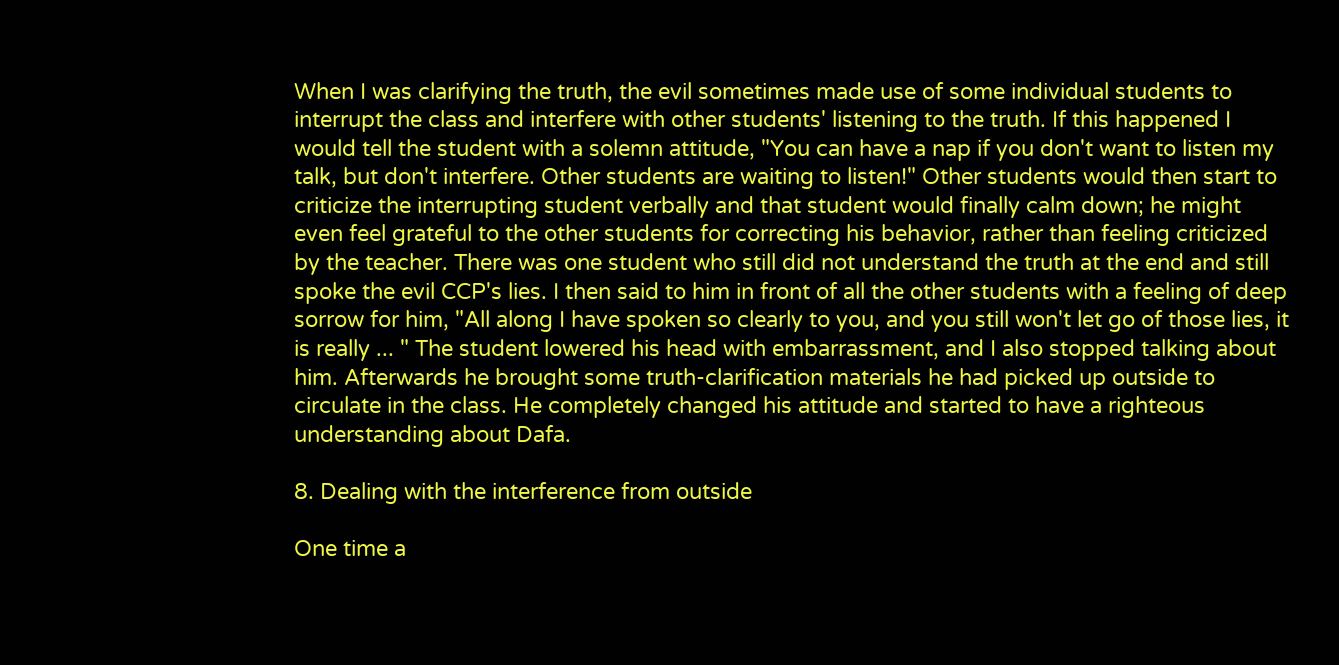When I was clarifying the truth, the evil sometimes made use of some individual students to interrupt the class and interfere with other students' listening to the truth. If this happened I would tell the student with a solemn attitude, "You can have a nap if you don't want to listen my talk, but don't interfere. Other students are waiting to listen!" Other students would then start to criticize the interrupting student verbally and that student would finally calm down; he might even feel grateful to the other students for correcting his behavior, rather than feeling criticized by the teacher. There was one student who still did not understand the truth at the end and still spoke the evil CCP's lies. I then said to him in front of all the other students with a feeling of deep sorrow for him, "All along I have spoken so clearly to you, and you still won't let go of those lies, it is really ... " The student lowered his head with embarrassment, and I also stopped talking about him. Afterwards he brought some truth-clarification materials he had picked up outside to circulate in the class. He completely changed his attitude and started to have a righteous understanding about Dafa.

8. Dealing with the interference from outside

One time a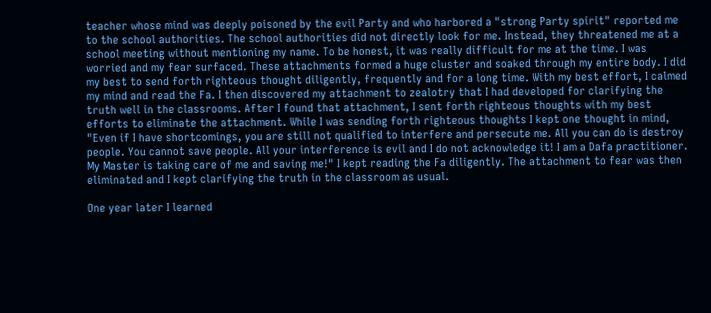teacher whose mind was deeply poisoned by the evil Party and who harbored a "strong Party spirit" reported me to the school authorities. The school authorities did not directly look for me. Instead, they threatened me at a school meeting without mentioning my name. To be honest, it was really difficult for me at the time. I was worried and my fear surfaced. These attachments formed a huge cluster and soaked through my entire body. I did my best to send forth righteous thought diligently, frequently and for a long time. With my best effort, I calmed my mind and read the Fa. I then discovered my attachment to zealotry that I had developed for clarifying the truth well in the classrooms. After I found that attachment, I sent forth righteous thoughts with my best efforts to eliminate the attachment. While I was sending forth righteous thoughts I kept one thought in mind, "Even if I have shortcomings, you are still not qualified to interfere and persecute me. All you can do is destroy people. You cannot save people. All your interference is evil and I do not acknowledge it! I am a Dafa practitioner. My Master is taking care of me and saving me!" I kept reading the Fa diligently. The attachment to fear was then eliminated and I kept clarifying the truth in the classroom as usual.

One year later I learned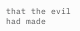that the evil had made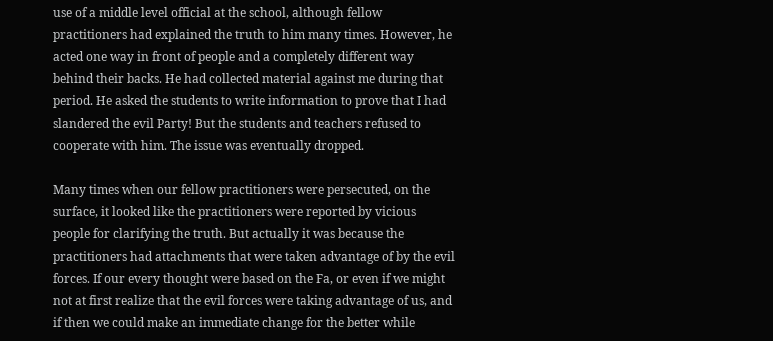use of a middle level official at the school, although fellow practitioners had explained the truth to him many times. However, he acted one way in front of people and a completely different way behind their backs. He had collected material against me during that period. He asked the students to write information to prove that I had slandered the evil Party! But the students and teachers refused to cooperate with him. The issue was eventually dropped.

Many times when our fellow practitioners were persecuted, on the surface, it looked like the practitioners were reported by vicious people for clarifying the truth. But actually it was because the practitioners had attachments that were taken advantage of by the evil forces. If our every thought were based on the Fa, or even if we might not at first realize that the evil forces were taking advantage of us, and if then we could make an immediate change for the better while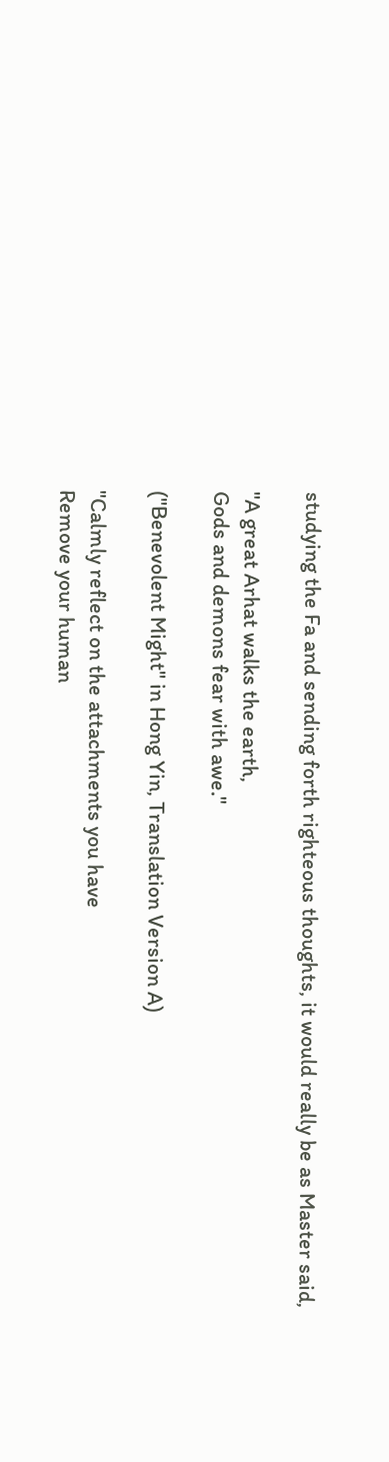studying the Fa and sending forth righteous thoughts, it would really be as Master said,

"A great Arhat walks the earth,
Gods and demons fear with awe."

("Benevolent Might" in Hong Yin, Translation Version A)

"Calmly reflect on the attachments you have
Remove your human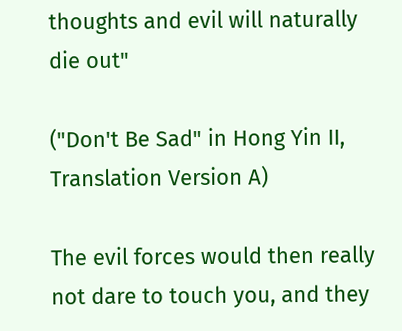thoughts and evil will naturally die out"

("Don't Be Sad" in Hong Yin II, Translation Version A)

The evil forces would then really not dare to touch you, and they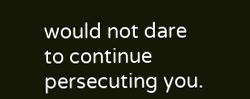would not dare to continue persecuting you.